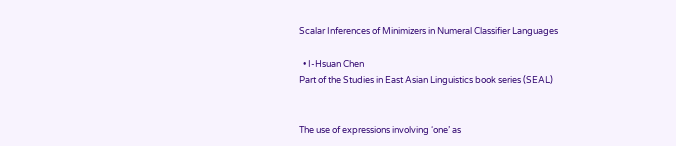Scalar Inferences of Minimizers in Numeral Classifier Languages

  • I-Hsuan Chen
Part of the Studies in East Asian Linguistics book series (SEAL)


The use of expressions involving ‘one’ as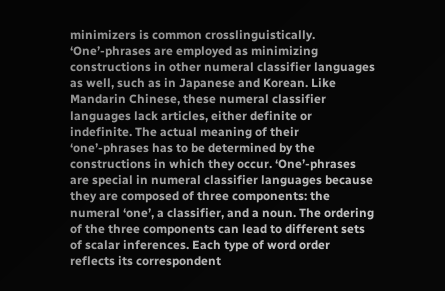minimizers is common crosslinguistically. ‘One’-phrases are employed as minimizing constructions in other numeral classifier languages as well, such as in Japanese and Korean. Like Mandarin Chinese, these numeral classifier languages lack articles, either definite or indefinite. The actual meaning of their ‘one’-phrases has to be determined by the constructions in which they occur. ‘One’-phrases are special in numeral classifier languages because they are composed of three components: the numeral ‘one’, a classifier, and a noun. The ordering of the three components can lead to different sets of scalar inferences. Each type of word order reflects its correspondent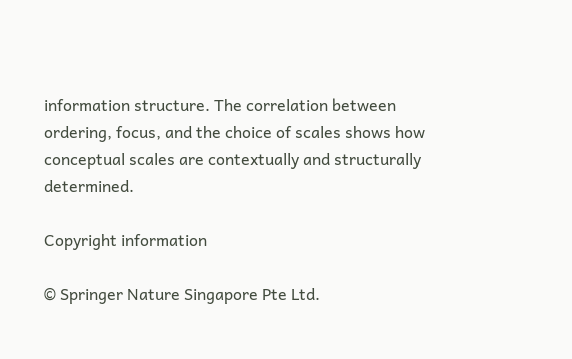information structure. The correlation between ordering, focus, and the choice of scales shows how conceptual scales are contextually and structurally determined.

Copyright information

© Springer Nature Singapore Pte Ltd.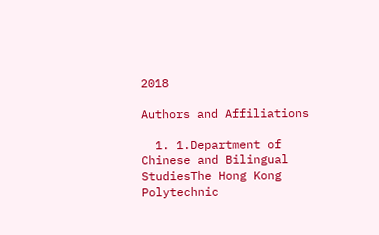2018

Authors and Affiliations

  1. 1.Department of Chinese and Bilingual StudiesThe Hong Kong Polytechnic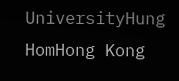UniversityHung HomHong Kong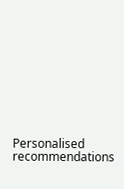Personalised recommendations